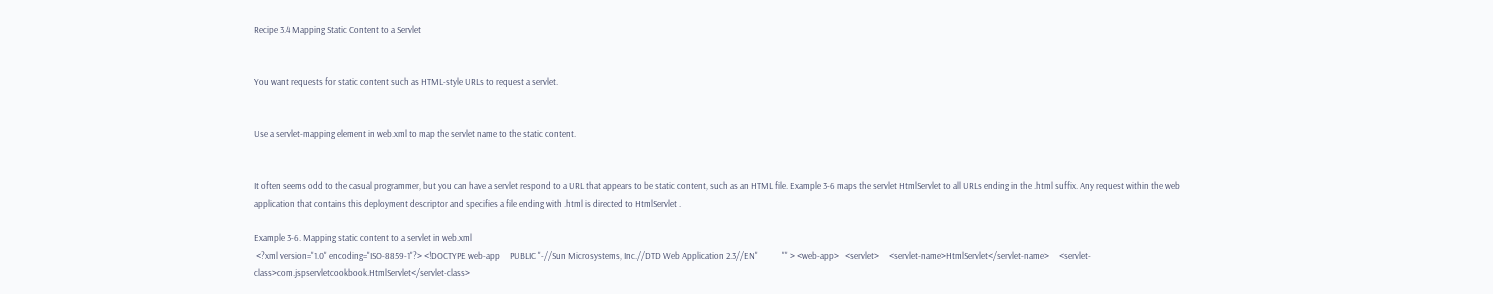Recipe 3.4 Mapping Static Content to a Servlet


You want requests for static content such as HTML-style URLs to request a servlet.


Use a servlet-mapping element in web.xml to map the servlet name to the static content.


It often seems odd to the casual programmer, but you can have a servlet respond to a URL that appears to be static content, such as an HTML file. Example 3-6 maps the servlet HtmlServlet to all URLs ending in the .html suffix. Any request within the web application that contains this deployment descriptor and specifies a file ending with .html is directed to HtmlServlet .

Example 3-6. Mapping static content to a servlet in web.xml
 <?xml version="1.0" encoding="ISO-8859-1"?> <!DOCTYPE web-app     PUBLIC "-//Sun Microsystems, Inc.//DTD Web Application 2.3//EN"            "" > <web-app>   <servlet>     <servlet-name>HtmlServlet</servlet-name>     <servlet-class>com.jspservletcookbook.HtmlServlet</servlet-class>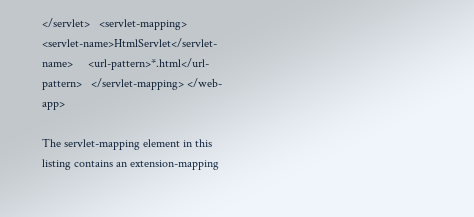</servlet>   <servlet-mapping>     <servlet-name>HtmlServlet</servlet-name>     <url-pattern>*.html</url-pattern>   </servlet-mapping> </web-app>

The servlet-mapping element in this listing contains an extension-mapping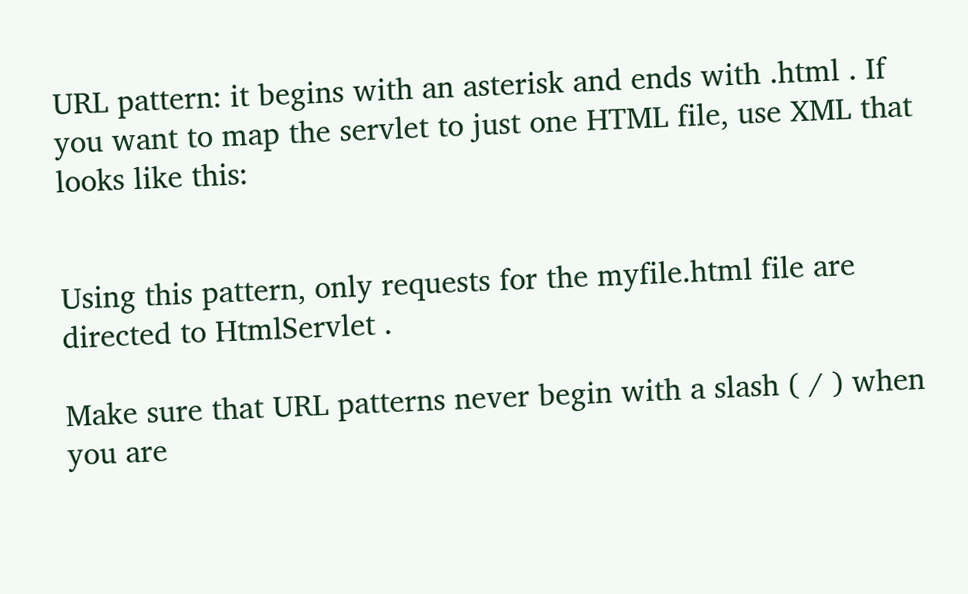URL pattern: it begins with an asterisk and ends with .html . If you want to map the servlet to just one HTML file, use XML that looks like this:


Using this pattern, only requests for the myfile.html file are directed to HtmlServlet .

Make sure that URL patterns never begin with a slash ( / ) when you are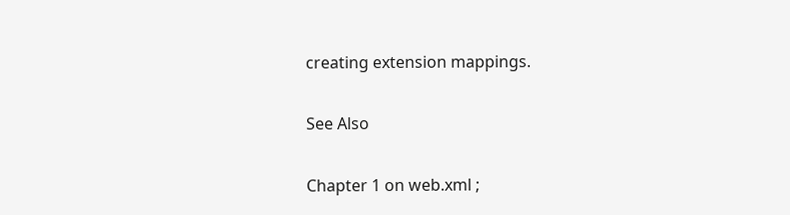creating extension mappings.

See Also

Chapter 1 on web.xml ;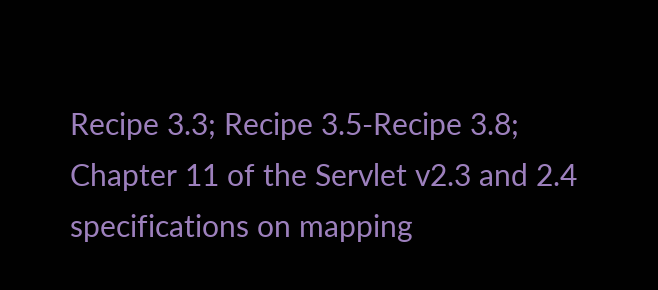Recipe 3.3; Recipe 3.5-Recipe 3.8; Chapter 11 of the Servlet v2.3 and 2.4 specifications on mapping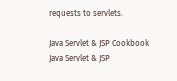requests to servlets.

Java Servlet & JSP Cookbook
Java Servlet & JSP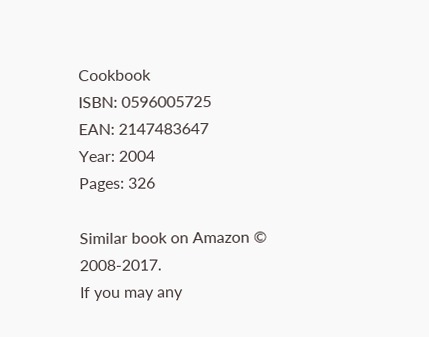Cookbook
ISBN: 0596005725
EAN: 2147483647
Year: 2004
Pages: 326

Similar book on Amazon © 2008-2017.
If you may any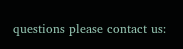questions please contact us: